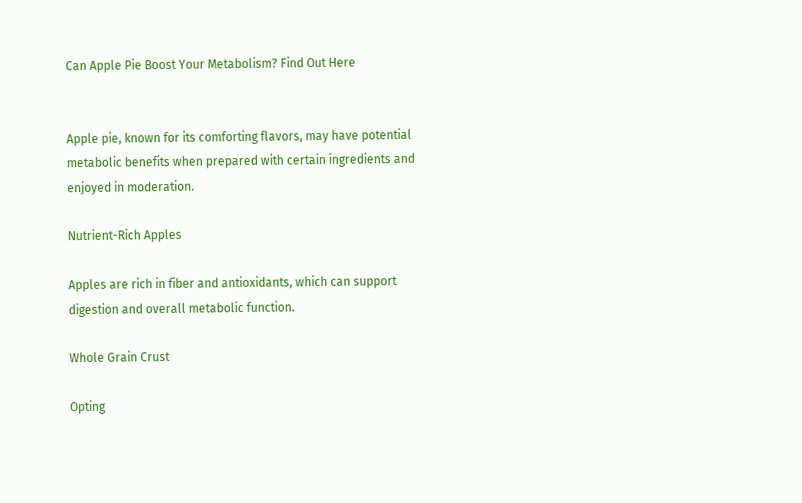Can Apple Pie Boost Your Metabolism? Find Out Here


Apple pie, known for its comforting flavors, may have potential metabolic benefits when prepared with certain ingredients and enjoyed in moderation.

Nutrient-Rich Apples

Apples are rich in fiber and antioxidants, which can support digestion and overall metabolic function.

Whole Grain Crust

Opting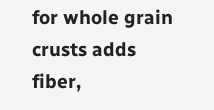for whole grain crusts adds fiber,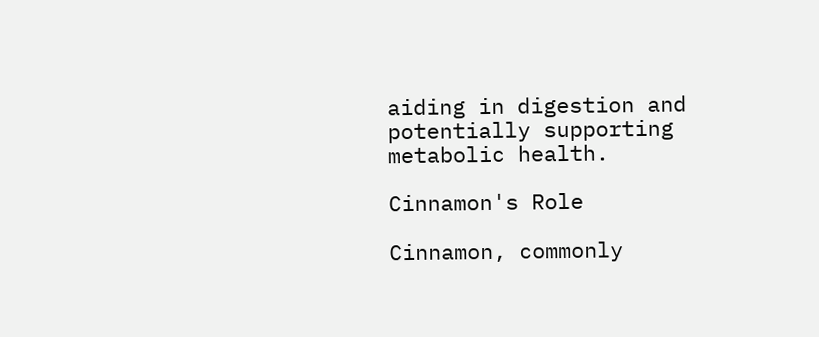aiding in digestion and potentially supporting metabolic health.

Cinnamon's Role

Cinnamon, commonly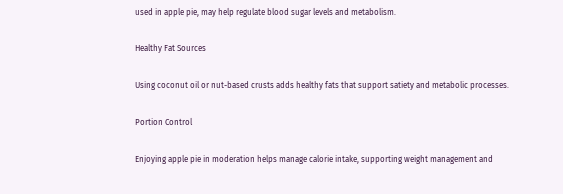used in apple pie, may help regulate blood sugar levels and metabolism.

Healthy Fat Sources

Using coconut oil or nut-based crusts adds healthy fats that support satiety and metabolic processes.

Portion Control

Enjoying apple pie in moderation helps manage calorie intake, supporting weight management and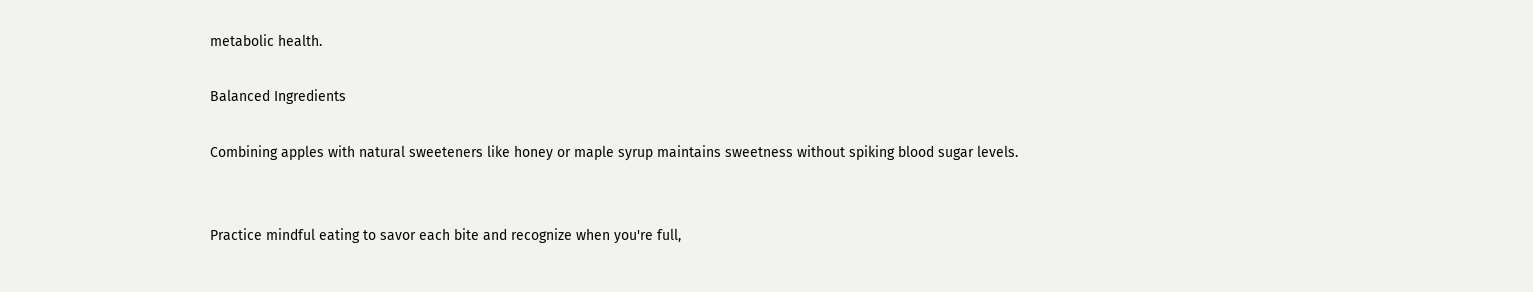metabolic health.

Balanced Ingredients

Combining apples with natural sweeteners like honey or maple syrup maintains sweetness without spiking blood sugar levels.


Practice mindful eating to savor each bite and recognize when you're full,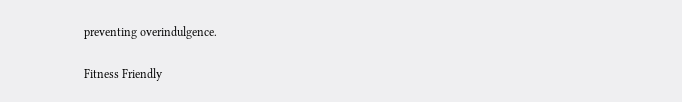preventing overindulgence.

Fitness Friendly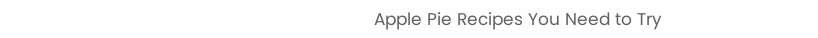Apple Pie Recipes You Need to Try